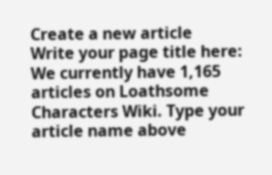Create a new article
Write your page title here:
We currently have 1,165 articles on Loathsome Characters Wiki. Type your article name above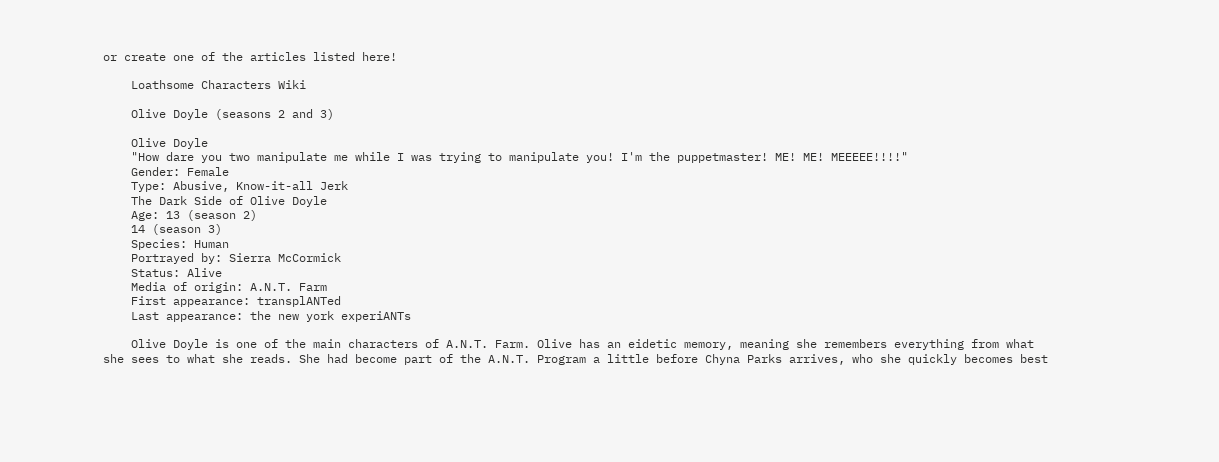or create one of the articles listed here!

    Loathsome Characters Wiki

    Olive Doyle (seasons 2 and 3)

    Olive Doyle
    "How dare you two manipulate me while I was trying to manipulate you! I'm the puppetmaster! ME! ME! MEEEEE!!!!"
    Gender: Female
    Type: Abusive, Know-it-all Jerk
    The Dark Side of Olive Doyle
    Age: 13 (season 2)
    14 (season 3)
    Species: Human
    Portrayed by: Sierra McCormick
    Status: Alive
    Media of origin: A.N.T. Farm
    First appearance: transplANTed
    Last appearance: the new york experiANTs

    Olive Doyle is one of the main characters of A.N.T. Farm. Olive has an eidetic memory, meaning she remembers everything from what she sees to what she reads. She had become part of the A.N.T. Program a little before Chyna Parks arrives, who she quickly becomes best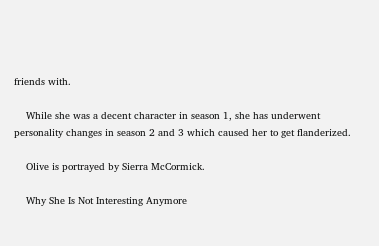friends with.

    While she was a decent character in season 1, she has underwent personality changes in season 2 and 3 which caused her to get flanderized.

    Olive is portrayed by Sierra McCormick.

    Why She Is Not Interesting Anymore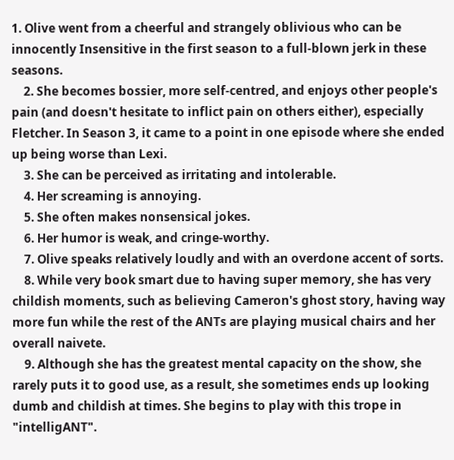1. Olive went from a cheerful and strangely oblivious who can be innocently Insensitive in the first season to a full-blown jerk in these seasons.
    2. She becomes bossier, more self-centred, and enjoys other people's pain (and doesn't hesitate to inflict pain on others either), especially Fletcher. In Season 3, it came to a point in one episode where she ended up being worse than Lexi.
    3. She can be perceived as irritating and intolerable.
    4. Her screaming is annoying.
    5. She often makes nonsensical jokes.
    6. Her humor is weak, and cringe-worthy.
    7. Olive speaks relatively loudly and with an overdone accent of sorts.
    8. While very book smart due to having super memory, she has very childish moments, such as believing Cameron's ghost story, having way more fun while the rest of the ANTs are playing musical chairs and her overall naivete.
    9. Although she has the greatest mental capacity on the show, she rarely puts it to good use, as a result, she sometimes ends up looking dumb and childish at times. She begins to play with this trope in "intelligANT".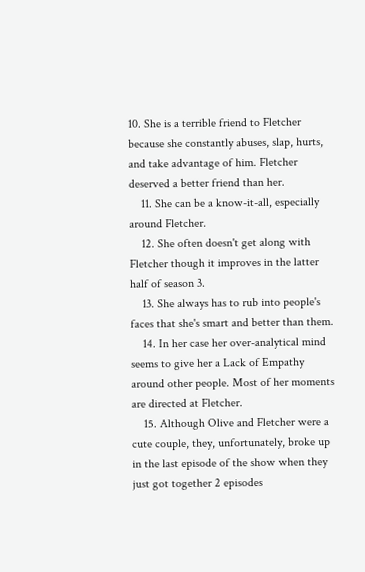10. She is a terrible friend to Fletcher because she constantly abuses, slap, hurts, and take advantage of him. Fletcher deserved a better friend than her.
    11. She can be a know-it-all, especially around Fletcher.
    12. She often doesn't get along with Fletcher though it improves in the latter half of season 3.
    13. She always has to rub into people's faces that she's smart and better than them.
    14. In her case her over-analytical mind seems to give her a Lack of Empathy around other people. Most of her moments are directed at Fletcher.
    15. Although Olive and Fletcher were a cute couple, they, unfortunately, broke up in the last episode of the show when they just got together 2 episodes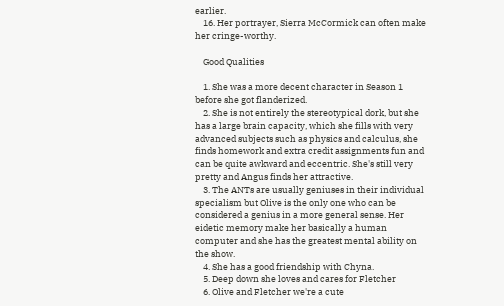earlier.
    16. Her portrayer, Sierra McCormick can often make her cringe-worthy.

    Good Qualities

    1. She was a more decent character in Season 1 before she got flanderized.
    2. She is not entirely the stereotypical dork, but she has a large brain capacity, which she fills with very advanced subjects such as physics and calculus, she finds homework and extra credit assignments fun and can be quite awkward and eccentric. She's still very pretty and Angus finds her attractive.
    3. The ANTs are usually geniuses in their individual specialism but Olive is the only one who can be considered a genius in a more general sense. Her eidetic memory make her basically a human computer and she has the greatest mental ability on the show.
    4. She has a good friendship with Chyna.
    5. Deep down she loves and cares for Fletcher
    6. Olive and Fletcher we're a cute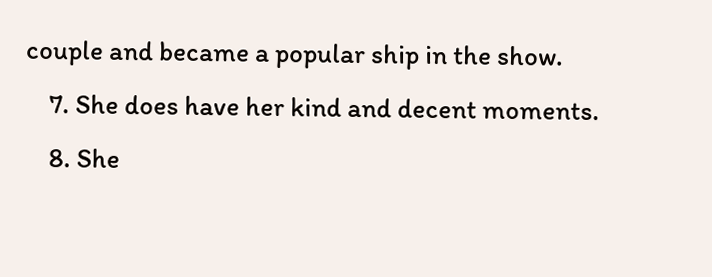couple and became a popular ship in the show.
    7. She does have her kind and decent moments.
    8. She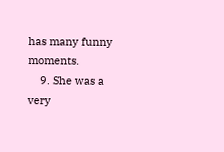has many funny moments.
    9. She was a very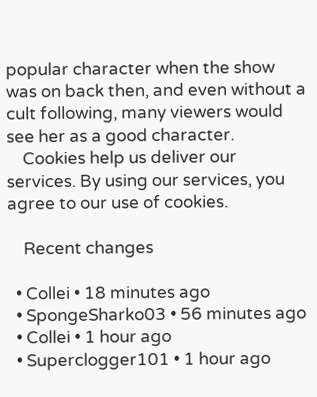popular character when the show was on back then, and even without a cult following, many viewers would see her as a good character.
    Cookies help us deliver our services. By using our services, you agree to our use of cookies.

    Recent changes

  • Collei • 18 minutes ago
  • SpongeSharko03 • 56 minutes ago
  • Collei • 1 hour ago
  • Superclogger101 • 1 hour ago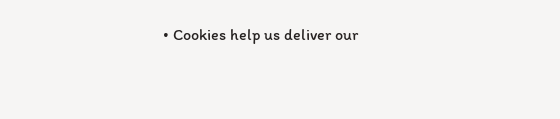• Cookies help us deliver our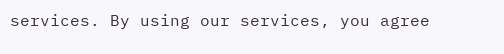services. By using our services, you agree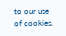to our use of cookies.